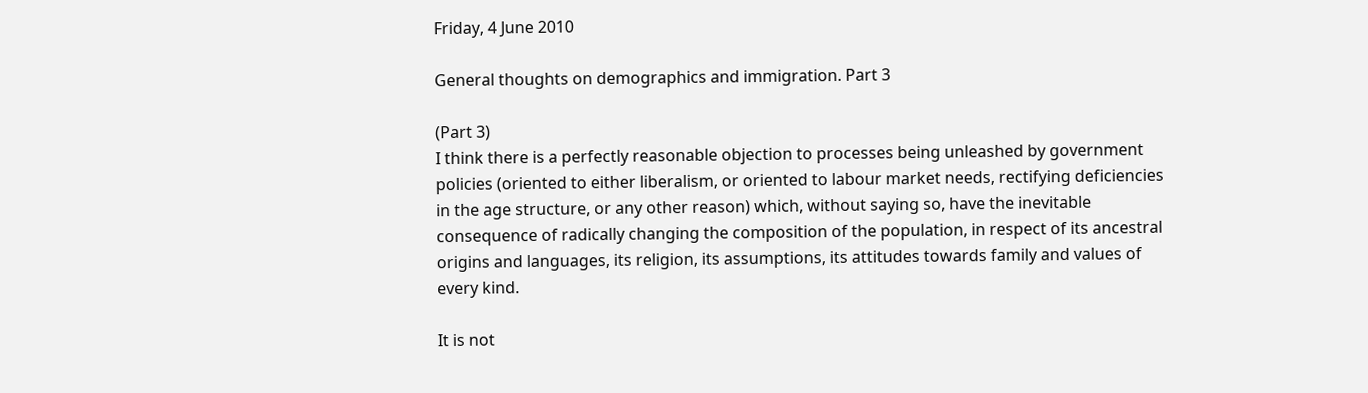Friday, 4 June 2010

General thoughts on demographics and immigration. Part 3

(Part 3)
I think there is a perfectly reasonable objection to processes being unleashed by government policies (oriented to either liberalism, or oriented to labour market needs, rectifying deficiencies in the age structure, or any other reason) which, without saying so, have the inevitable consequence of radically changing the composition of the population, in respect of its ancestral origins and languages, its religion, its assumptions, its attitudes towards family and values of every kind.

It is not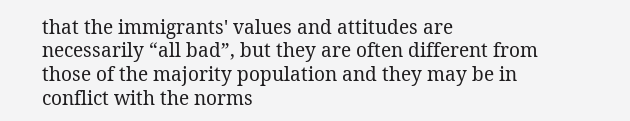that the immigrants' values and attitudes are necessarily “all bad”, but they are often different from those of the majority population and they may be in conflict with the norms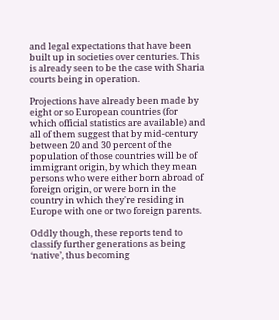and legal expectations that have been built up in societies over centuries. This is already seen to be the case with Sharia courts being in operation.

Projections have already been made by eight or so European countries (for which official statistics are available) and all of them suggest that by mid-century between 20 and 30 percent of the population of those countries will be of immigrant origin, by which they mean persons who were either born abroad of foreign origin, or were born in the country in which they're residing in Europe with one or two foreign parents.

Oddly though, these reports tend to classify further generations as being ‘native’, thus becoming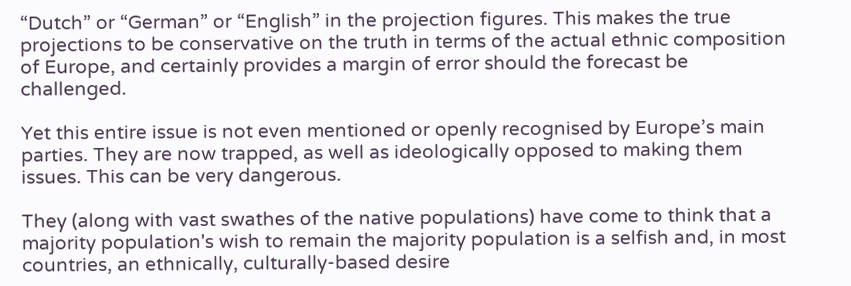“Dutch” or “German” or “English” in the projection figures. This makes the true projections to be conservative on the truth in terms of the actual ethnic composition of Europe, and certainly provides a margin of error should the forecast be challenged.

Yet this entire issue is not even mentioned or openly recognised by Europe’s main parties. They are now trapped, as well as ideologically opposed to making them issues. This can be very dangerous.

They (along with vast swathes of the native populations) have come to think that a majority population's wish to remain the majority population is a selfish and, in most countries, an ethnically, culturally-based desire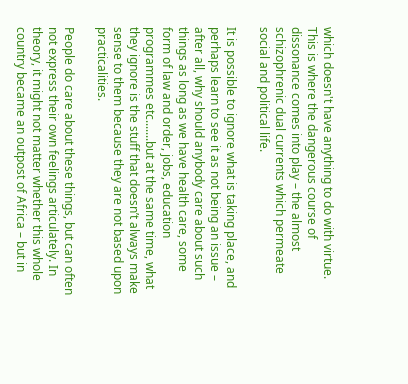which doesn't have anything to do with virtue. This is where the dangerous course of dissonance comes into play – the almost schizophrenic dual currents which permeate social and political life.

It is possible to ignore what is taking place, and perhaps learn to see it as not being an issue – after all, why should anybody care about such things as long as we have health care, some form of law and order, jobs, education programmes etc.......but at the same time, what they ignore is the stuff that doesn’t always make sense to them because they are not based upon practicalities.

People do care about these things, but can often not express their own feelings articulately. In theory, it might not matter whether this whole country became an outpost of Africa – but in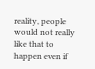reality, people would not really like that to happen even if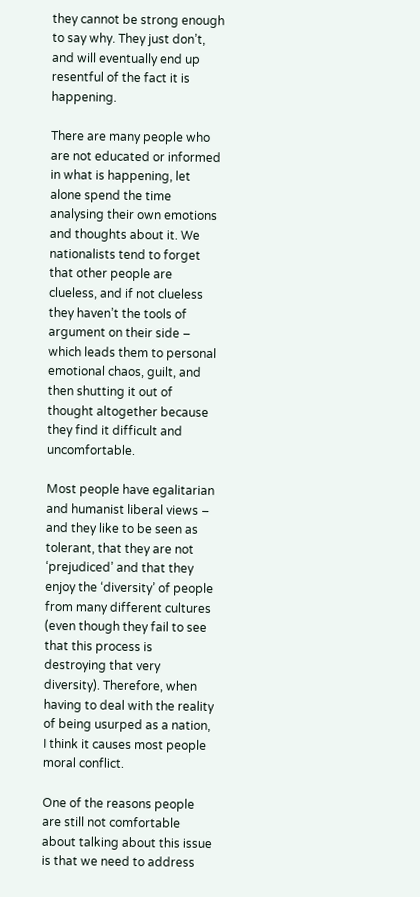they cannot be strong enough to say why. They just don’t, and will eventually end up resentful of the fact it is happening.

There are many people who are not educated or informed in what is happening, let alone spend the time analysing their own emotions and thoughts about it. We nationalists tend to forget that other people are clueless, and if not clueless they haven’t the tools of argument on their side – which leads them to personal emotional chaos, guilt, and then shutting it out of thought altogether because they find it difficult and uncomfortable.

Most people have egalitarian and humanist liberal views – and they like to be seen as tolerant, that they are not ‘prejudiced’ and that they enjoy the ‘diversity’ of people from many different cultures (even though they fail to see that this process is destroying that very diversity). Therefore, when having to deal with the reality of being usurped as a nation, I think it causes most people moral conflict.

One of the reasons people are still not comfortable about talking about this issue is that we need to address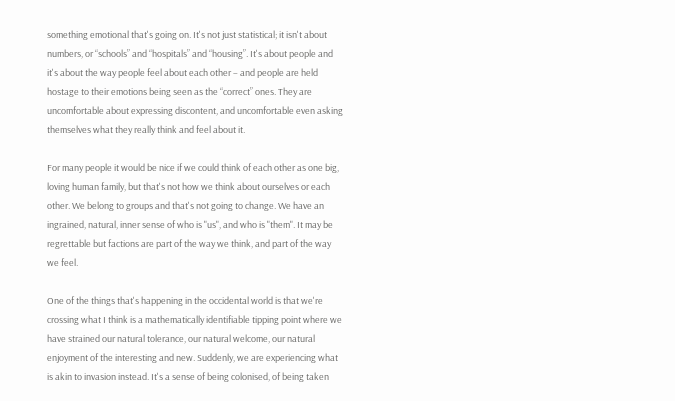something emotional that's going on. It's not just statistical; it isn't about numbers, or “schools” and “hospitals” and “housing”. It's about people and it's about the way people feel about each other – and people are held hostage to their emotions being seen as the “correct” ones. They are uncomfortable about expressing discontent, and uncomfortable even asking themselves what they really think and feel about it.

For many people it would be nice if we could think of each other as one big, loving human family, but that's not how we think about ourselves or each other. We belong to groups and that's not going to change. We have an ingrained, natural, inner sense of who is "us", and who is "them". It may be regrettable but factions are part of the way we think, and part of the way we feel.

One of the things that's happening in the occidental world is that we're crossing what I think is a mathematically identifiable tipping point where we have strained our natural tolerance, our natural welcome, our natural enjoyment of the interesting and new. Suddenly, we are experiencing what is akin to invasion instead. It's a sense of being colonised, of being taken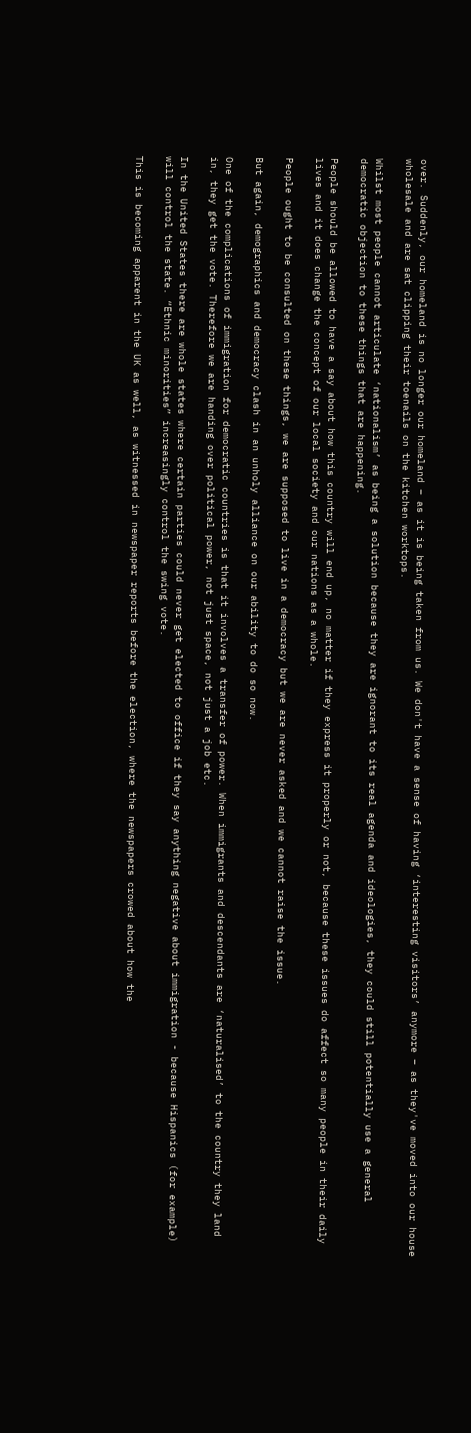over. Suddenly, our homeland is no longer our homeland – as it is being taken from us. We don't have a sense of having ‘interesting visitors’ anymore – as they've moved into our house wholesale and are sat clipping their toenails on the kitchen worktops.

Whilst most people cannot articulate ‘nationalism’ as being a solution because they are ignorant to its real agenda and ideologies, they could still potentially use a general democratic objection to these things that are happening.

People should be allowed to have a say about how this country will end up, no matter if they express it properly or not, because these issues do affect so many people in their daily lives and it does change the concept of our local society and our nations as a whole.

People ought to be consulted on these things, we are supposed to live in a democracy but we are never asked and we cannot raise the issue.

But again, demographics and democracy clash in an unholy alliance on our ability to do so now.

One of the complications of immigration for democratic countries is that it involves a transfer of power. When immigrants and descendants are ‘naturalised’ to the country they land in, they get the vote. Therefore we are handing over political power, not just space, not just a job etc.

In the United States there are whole states where certain parties could never get elected to office if they say anything negative about immigration - because Hispanics (for example) will control the state. “Ethnic minorities” increasingly control the swing vote.

This is becoming apparent in the UK as well, as witnessed in newspaper reports before the election, where the newspapers crowed about how the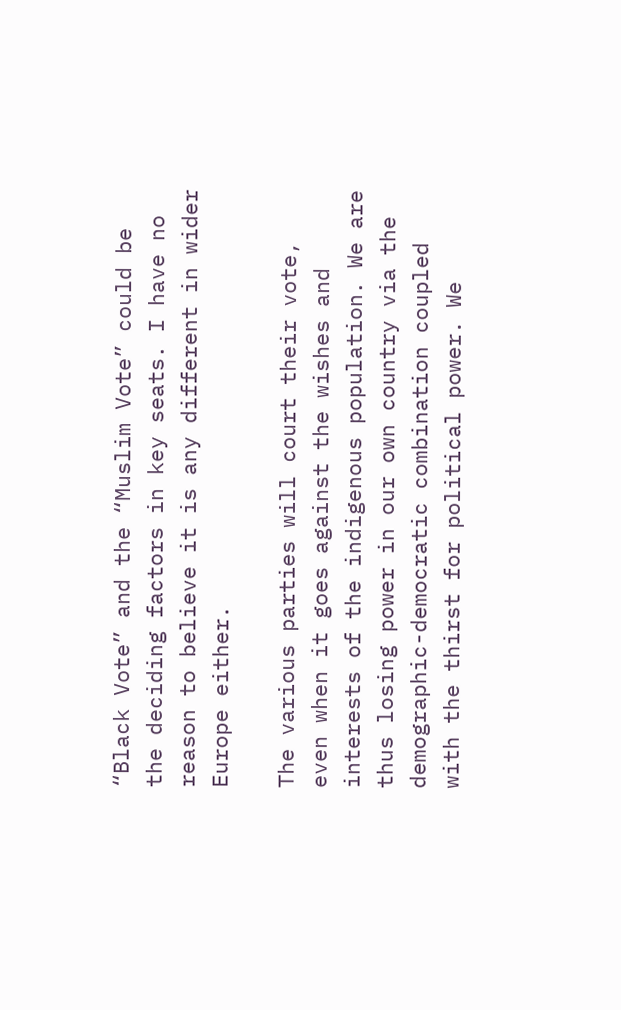“Black Vote” and the “Muslim Vote” could be the deciding factors in key seats. I have no reason to believe it is any different in wider Europe either.

The various parties will court their vote, even when it goes against the wishes and interests of the indigenous population. We are thus losing power in our own country via the demographic-democratic combination coupled with the thirst for political power. We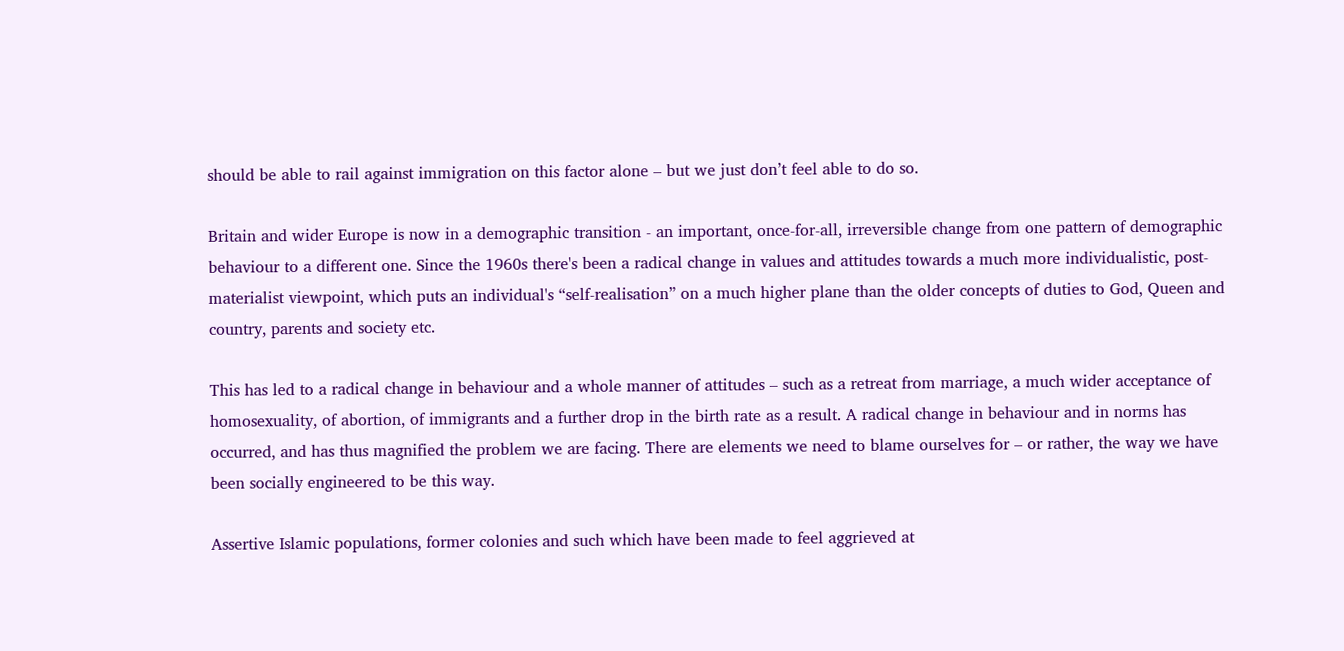should be able to rail against immigration on this factor alone – but we just don’t feel able to do so.

Britain and wider Europe is now in a demographic transition - an important, once-for-all, irreversible change from one pattern of demographic behaviour to a different one. Since the 1960s there's been a radical change in values and attitudes towards a much more individualistic, post-materialist viewpoint, which puts an individual's “self-realisation” on a much higher plane than the older concepts of duties to God, Queen and country, parents and society etc.

This has led to a radical change in behaviour and a whole manner of attitudes – such as a retreat from marriage, a much wider acceptance of homosexuality, of abortion, of immigrants and a further drop in the birth rate as a result. A radical change in behaviour and in norms has occurred, and has thus magnified the problem we are facing. There are elements we need to blame ourselves for – or rather, the way we have been socially engineered to be this way.

Assertive Islamic populations, former colonies and such which have been made to feel aggrieved at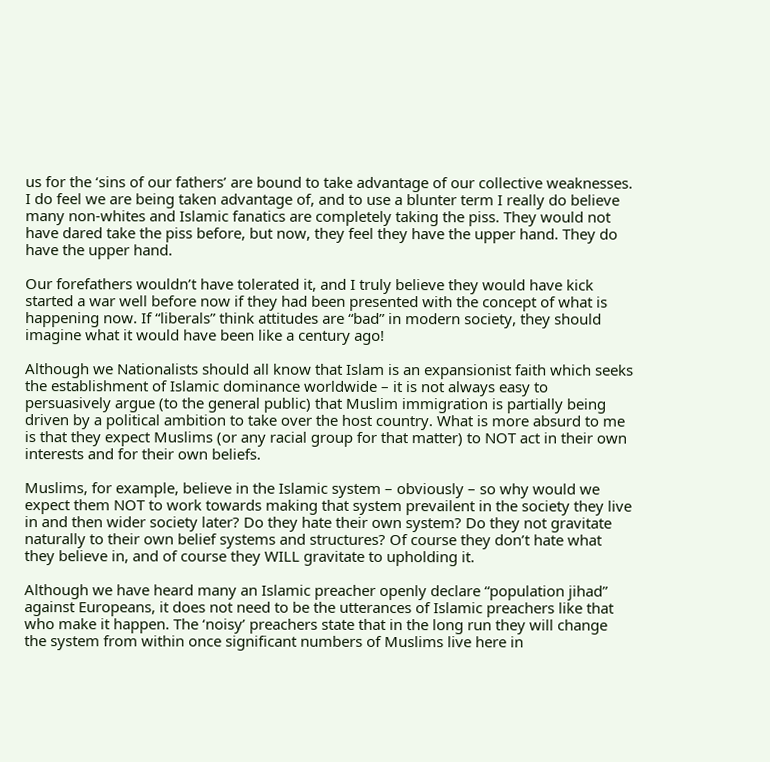us for the ‘sins of our fathers’ are bound to take advantage of our collective weaknesses. I do feel we are being taken advantage of, and to use a blunter term I really do believe many non-whites and Islamic fanatics are completely taking the piss. They would not have dared take the piss before, but now, they feel they have the upper hand. They do have the upper hand.

Our forefathers wouldn’t have tolerated it, and I truly believe they would have kick started a war well before now if they had been presented with the concept of what is happening now. If “liberals” think attitudes are “bad” in modern society, they should imagine what it would have been like a century ago!

Although we Nationalists should all know that Islam is an expansionist faith which seeks the establishment of Islamic dominance worldwide – it is not always easy to persuasively argue (to the general public) that Muslim immigration is partially being driven by a political ambition to take over the host country. What is more absurd to me is that they expect Muslims (or any racial group for that matter) to NOT act in their own interests and for their own beliefs.

Muslims, for example, believe in the Islamic system – obviously – so why would we expect them NOT to work towards making that system prevailent in the society they live in and then wider society later? Do they hate their own system? Do they not gravitate naturally to their own belief systems and structures? Of course they don’t hate what they believe in, and of course they WILL gravitate to upholding it.

Although we have heard many an Islamic preacher openly declare “population jihad” against Europeans, it does not need to be the utterances of Islamic preachers like that who make it happen. The ‘noisy’ preachers state that in the long run they will change the system from within once significant numbers of Muslims live here in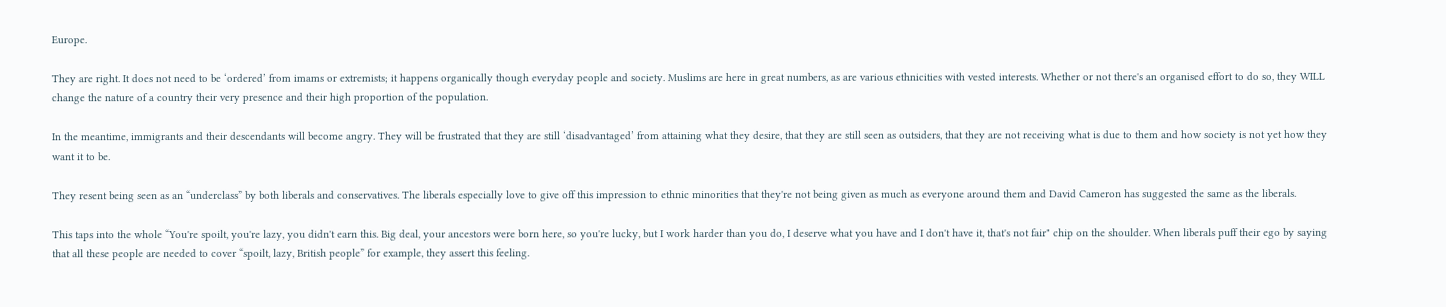Europe.

They are right. It does not need to be ‘ordered’ from imams or extremists; it happens organically though everyday people and society. Muslims are here in great numbers, as are various ethnicities with vested interests. Whether or not there's an organised effort to do so, they WILL change the nature of a country their very presence and their high proportion of the population.

In the meantime, immigrants and their descendants will become angry. They will be frustrated that they are still ‘disadvantaged’ from attaining what they desire, that they are still seen as outsiders, that they are not receiving what is due to them and how society is not yet how they want it to be.

They resent being seen as an “underclass” by both liberals and conservatives. The liberals especially love to give off this impression to ethnic minorities that they're not being given as much as everyone around them and David Cameron has suggested the same as the liberals.

This taps into the whole “You're spoilt, you're lazy, you didn't earn this. Big deal, your ancestors were born here, so you're lucky, but I work harder than you do, I deserve what you have and I don't have it, that's not fair" chip on the shoulder. When liberals puff their ego by saying that all these people are needed to cover “spoilt, lazy, British people” for example, they assert this feeling.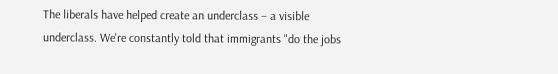The liberals have helped create an underclass – a visible underclass. We're constantly told that immigrants "do the jobs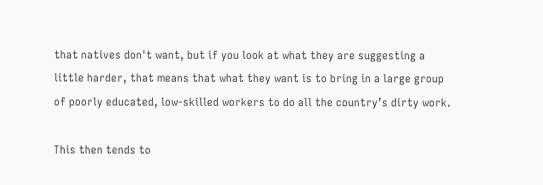that natives don't want, but if you look at what they are suggesting a little harder, that means that what they want is to bring in a large group of poorly educated, low-skilled workers to do all the country’s dirty work.

This then tends to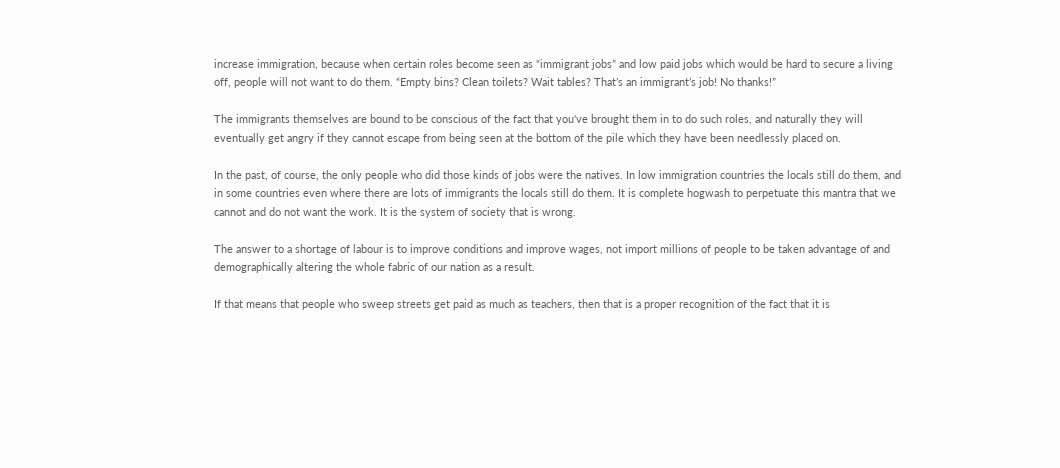increase immigration, because when certain roles become seen as “immigrant jobs” and low paid jobs which would be hard to secure a living off, people will not want to do them. “Empty bins? Clean toilets? Wait tables? That’s an immigrant’s job! No thanks!”

The immigrants themselves are bound to be conscious of the fact that you've brought them in to do such roles, and naturally they will eventually get angry if they cannot escape from being seen at the bottom of the pile which they have been needlessly placed on.

In the past, of course, the only people who did those kinds of jobs were the natives. In low immigration countries the locals still do them, and in some countries even where there are lots of immigrants the locals still do them. It is complete hogwash to perpetuate this mantra that we cannot and do not want the work. It is the system of society that is wrong.

The answer to a shortage of labour is to improve conditions and improve wages, not import millions of people to be taken advantage of and demographically altering the whole fabric of our nation as a result.

If that means that people who sweep streets get paid as much as teachers, then that is a proper recognition of the fact that it is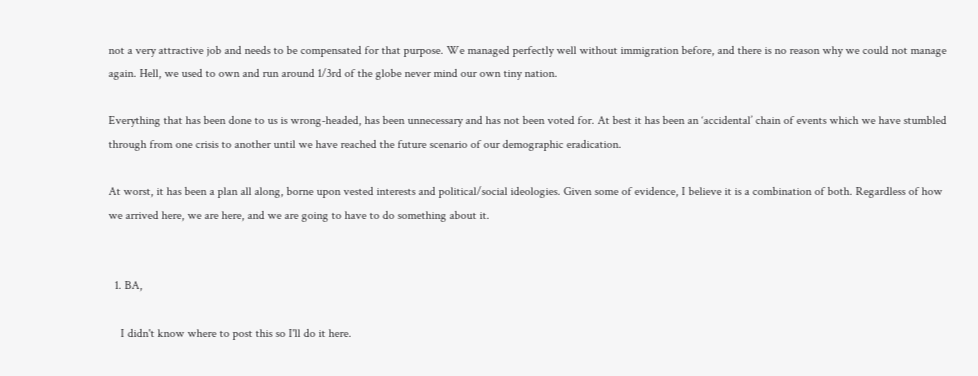not a very attractive job and needs to be compensated for that purpose. We managed perfectly well without immigration before, and there is no reason why we could not manage again. Hell, we used to own and run around 1/3rd of the globe never mind our own tiny nation.

Everything that has been done to us is wrong-headed, has been unnecessary and has not been voted for. At best it has been an ‘accidental’ chain of events which we have stumbled through from one crisis to another until we have reached the future scenario of our demographic eradication.

At worst, it has been a plan all along, borne upon vested interests and political/social ideologies. Given some of evidence, I believe it is a combination of both. Regardless of how we arrived here, we are here, and we are going to have to do something about it.


  1. BA,

    I didn't know where to post this so I'll do it here.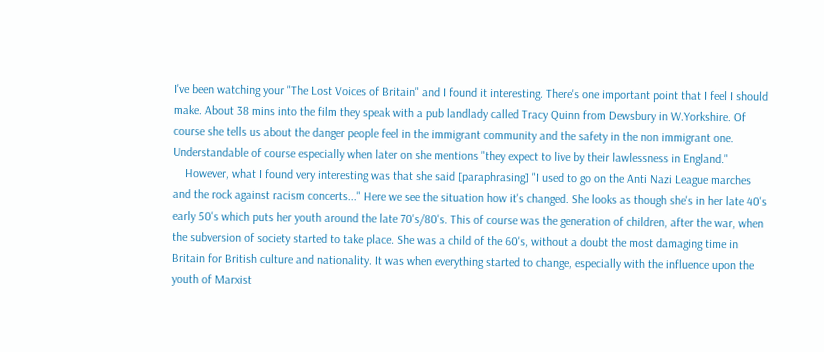I've been watching your "The Lost Voices of Britain" and I found it interesting. There's one important point that I feel I should make. About 38 mins into the film they speak with a pub landlady called Tracy Quinn from Dewsbury in W.Yorkshire. Of course she tells us about the danger people feel in the immigrant community and the safety in the non immigrant one. Understandable of course especially when later on she mentions "they expect to live by their lawlessness in England."
    However, what I found very interesting was that she said [paraphrasing] "I used to go on the Anti Nazi League marches and the rock against racism concerts..." Here we see the situation how it's changed. She looks as though she's in her late 40's early 50's which puts her youth around the late 70's/80's. This of course was the generation of children, after the war, when the subversion of society started to take place. She was a child of the 60's, without a doubt the most damaging time in Britain for British culture and nationality. It was when everything started to change, especially with the influence upon the youth of Marxist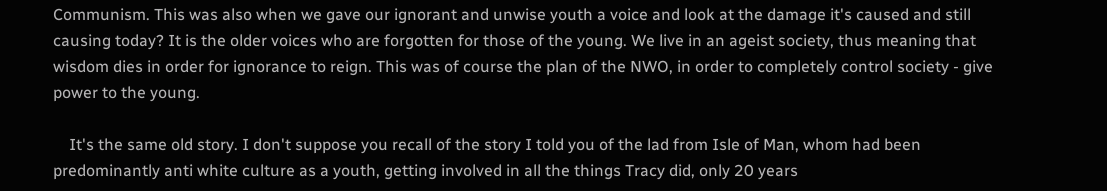Communism. This was also when we gave our ignorant and unwise youth a voice and look at the damage it's caused and still causing today? It is the older voices who are forgotten for those of the young. We live in an ageist society, thus meaning that wisdom dies in order for ignorance to reign. This was of course the plan of the NWO, in order to completely control society - give power to the young.

    It's the same old story. I don't suppose you recall of the story I told you of the lad from Isle of Man, whom had been predominantly anti white culture as a youth, getting involved in all the things Tracy did, only 20 years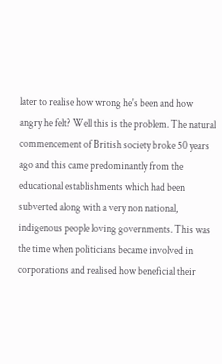later to realise how wrong he's been and how angry he felt? Well this is the problem. The natural commencement of British society broke 50 years ago and this came predominantly from the educational establishments which had been subverted along with a very non national, indigenous people loving governments. This was the time when politicians became involved in corporations and realised how beneficial their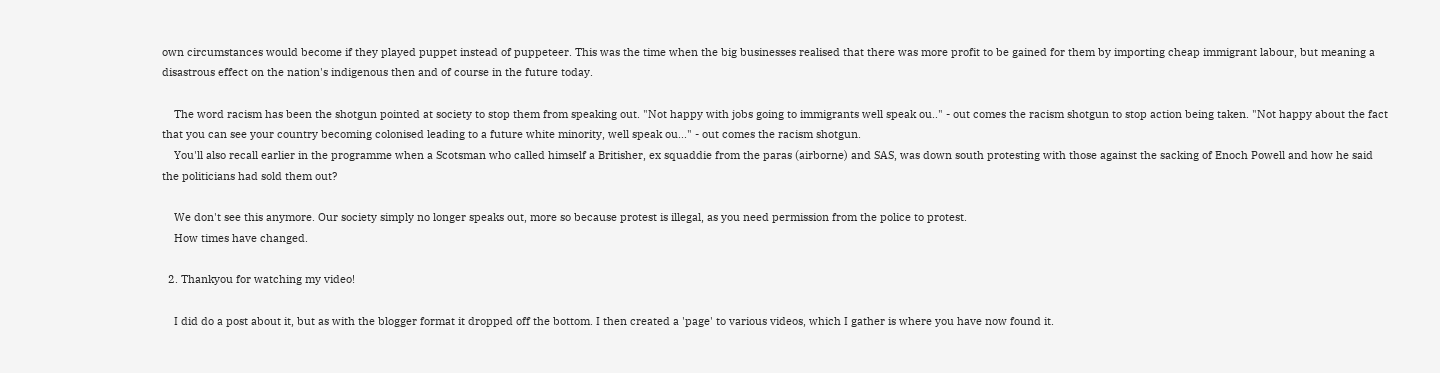own circumstances would become if they played puppet instead of puppeteer. This was the time when the big businesses realised that there was more profit to be gained for them by importing cheap immigrant labour, but meaning a disastrous effect on the nation's indigenous then and of course in the future today.

    The word racism has been the shotgun pointed at society to stop them from speaking out. "Not happy with jobs going to immigrants well speak ou.." - out comes the racism shotgun to stop action being taken. "Not happy about the fact that you can see your country becoming colonised leading to a future white minority, well speak ou..." - out comes the racism shotgun.
    You'll also recall earlier in the programme when a Scotsman who called himself a Britisher, ex squaddie from the paras (airborne) and SAS, was down south protesting with those against the sacking of Enoch Powell and how he said the politicians had sold them out?

    We don't see this anymore. Our society simply no longer speaks out, more so because protest is illegal, as you need permission from the police to protest.
    How times have changed.

  2. Thankyou for watching my video!

    I did do a post about it, but as with the blogger format it dropped off the bottom. I then created a 'page' to various videos, which I gather is where you have now found it.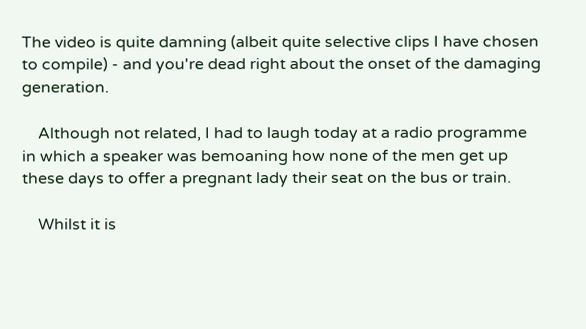The video is quite damning (albeit quite selective clips I have chosen to compile) - and you're dead right about the onset of the damaging generation.

    Although not related, I had to laugh today at a radio programme in which a speaker was bemoaning how none of the men get up these days to offer a pregnant lady their seat on the bus or train.

    Whilst it is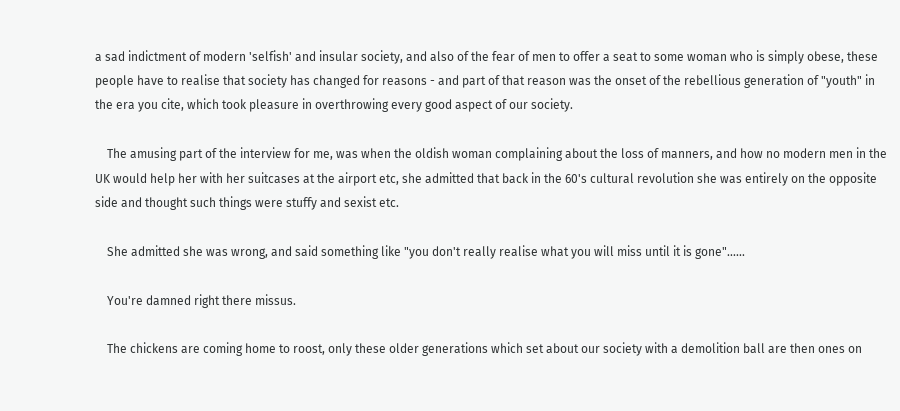a sad indictment of modern 'selfish' and insular society, and also of the fear of men to offer a seat to some woman who is simply obese, these people have to realise that society has changed for reasons - and part of that reason was the onset of the rebellious generation of "youth" in the era you cite, which took pleasure in overthrowing every good aspect of our society.

    The amusing part of the interview for me, was when the oldish woman complaining about the loss of manners, and how no modern men in the UK would help her with her suitcases at the airport etc, she admitted that back in the 60's cultural revolution she was entirely on the opposite side and thought such things were stuffy and sexist etc.

    She admitted she was wrong, and said something like "you don't really realise what you will miss until it is gone"......

    You're damned right there missus.

    The chickens are coming home to roost, only these older generations which set about our society with a demolition ball are then ones on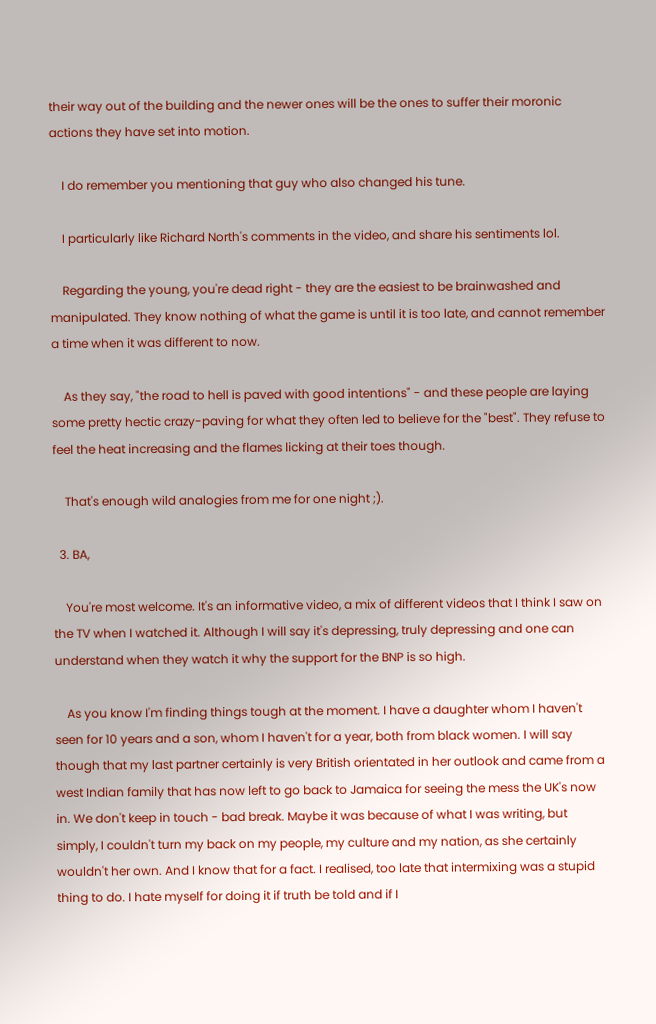their way out of the building and the newer ones will be the ones to suffer their moronic actions they have set into motion.

    I do remember you mentioning that guy who also changed his tune.

    I particularly like Richard North's comments in the video, and share his sentiments lol.

    Regarding the young, you're dead right - they are the easiest to be brainwashed and manipulated. They know nothing of what the game is until it is too late, and cannot remember a time when it was different to now.

    As they say, "the road to hell is paved with good intentions" - and these people are laying some pretty hectic crazy-paving for what they often led to believe for the "best". They refuse to feel the heat increasing and the flames licking at their toes though.

    That's enough wild analogies from me for one night ;).

  3. BA,

    You're most welcome. It's an informative video, a mix of different videos that I think I saw on the TV when I watched it. Although I will say it's depressing, truly depressing and one can understand when they watch it why the support for the BNP is so high.

    As you know I'm finding things tough at the moment. I have a daughter whom I haven't seen for 10 years and a son, whom I haven't for a year, both from black women. I will say though that my last partner certainly is very British orientated in her outlook and came from a west Indian family that has now left to go back to Jamaica for seeing the mess the UK's now in. We don't keep in touch - bad break. Maybe it was because of what I was writing, but simply, I couldn't turn my back on my people, my culture and my nation, as she certainly wouldn't her own. And I know that for a fact. I realised, too late that intermixing was a stupid thing to do. I hate myself for doing it if truth be told and if I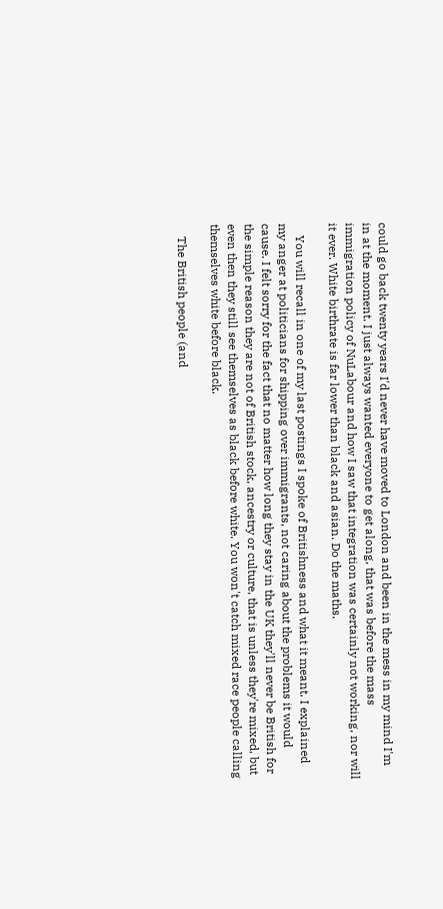could go back twenty years I'd never have moved to London and been in the mess in my mind I'm in at the moment. I just always wanted everyone to get along, that was before the mass immigration policy of NuLabour and how I saw that integration was certainly not working, nor will it ever. White birthrate is far lower than black and asian. Do the maths.

    You will recall in one of my last postings I spoke of Britishness and what it meant. I explained my anger at politicians for shipping over immigrants, not caring about the problems it would cause. I felt sorry for the fact that no matter how long they stay in the UK they'll never be British for the simple reason they are not of British stock, ancestry or culture, that is unless they're mixed, but even then they still see themselves as black before white. You won't catch mixed race people calling themselves white before black.

    The British people (and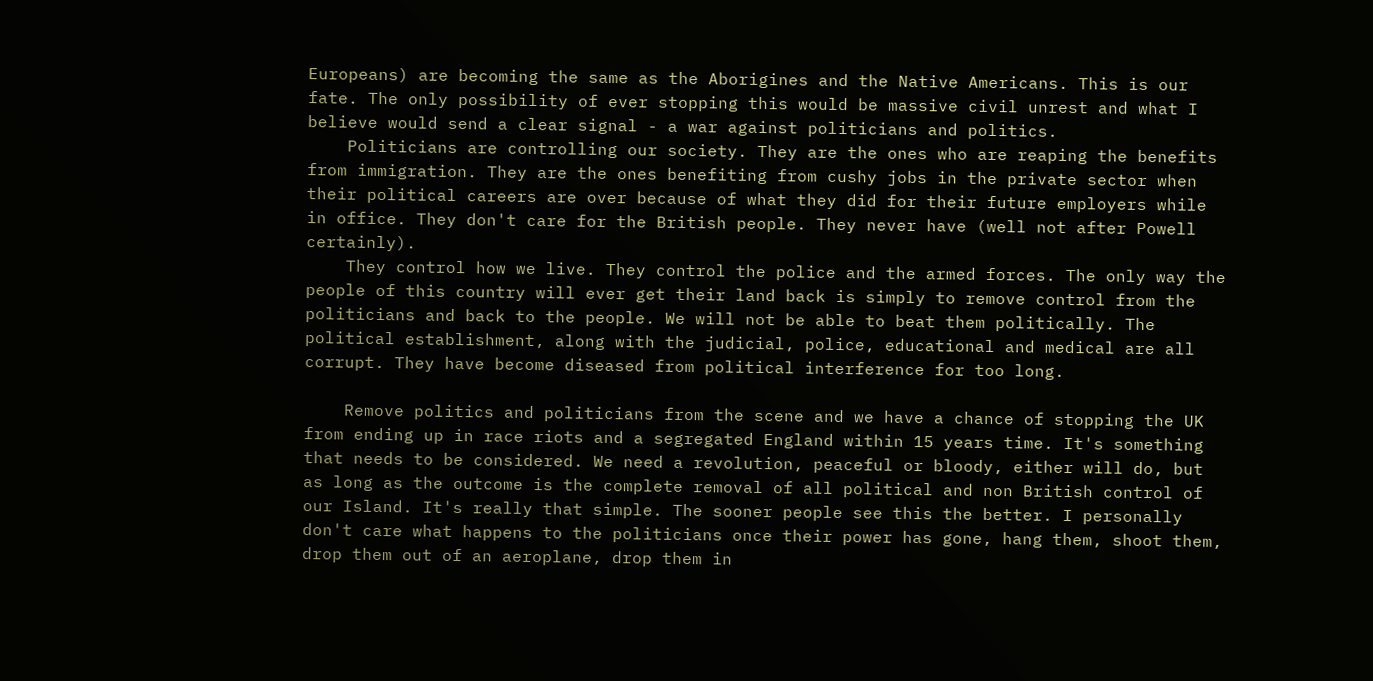Europeans) are becoming the same as the Aborigines and the Native Americans. This is our fate. The only possibility of ever stopping this would be massive civil unrest and what I believe would send a clear signal - a war against politicians and politics.
    Politicians are controlling our society. They are the ones who are reaping the benefits from immigration. They are the ones benefiting from cushy jobs in the private sector when their political careers are over because of what they did for their future employers while in office. They don't care for the British people. They never have (well not after Powell certainly).
    They control how we live. They control the police and the armed forces. The only way the people of this country will ever get their land back is simply to remove control from the politicians and back to the people. We will not be able to beat them politically. The political establishment, along with the judicial, police, educational and medical are all corrupt. They have become diseased from political interference for too long.

    Remove politics and politicians from the scene and we have a chance of stopping the UK from ending up in race riots and a segregated England within 15 years time. It's something that needs to be considered. We need a revolution, peaceful or bloody, either will do, but as long as the outcome is the complete removal of all political and non British control of our Island. It's really that simple. The sooner people see this the better. I personally don't care what happens to the politicians once their power has gone, hang them, shoot them, drop them out of an aeroplane, drop them in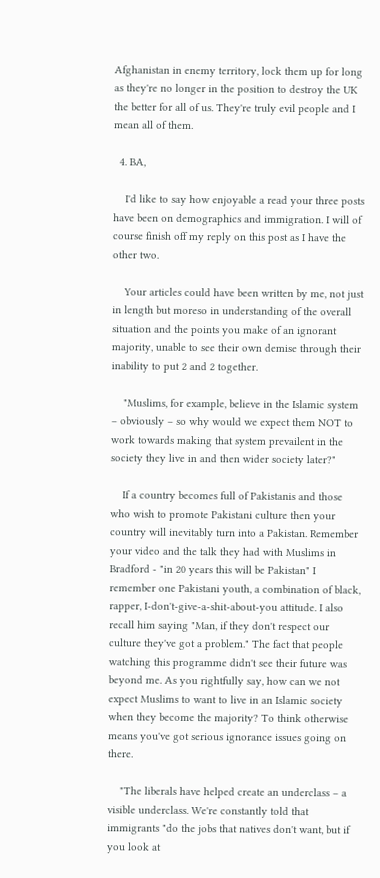Afghanistan in enemy territory, lock them up for long as they're no longer in the position to destroy the UK the better for all of us. They're truly evil people and I mean all of them.

  4. BA,

    I'd like to say how enjoyable a read your three posts have been on demographics and immigration. I will of course finish off my reply on this post as I have the other two.

    Your articles could have been written by me, not just in length but moreso in understanding of the overall situation and the points you make of an ignorant majority, unable to see their own demise through their inability to put 2 and 2 together.

    "Muslims, for example, believe in the Islamic system – obviously – so why would we expect them NOT to work towards making that system prevailent in the society they live in and then wider society later?"

    If a country becomes full of Pakistanis and those who wish to promote Pakistani culture then your country will inevitably turn into a Pakistan. Remember your video and the talk they had with Muslims in Bradford - "in 20 years this will be Pakistan" I remember one Pakistani youth, a combination of black, rapper, I-don't-give-a-shit-about-you attitude. I also recall him saying "Man, if they don't respect our culture they've got a problem." The fact that people watching this programme didn't see their future was beyond me. As you rightfully say, how can we not expect Muslims to want to live in an Islamic society when they become the majority? To think otherwise means you've got serious ignorance issues going on there.

    "The liberals have helped create an underclass – a visible underclass. We're constantly told that immigrants "do the jobs that natives don't want, but if you look at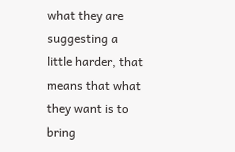what they are suggesting a little harder, that means that what they want is to bring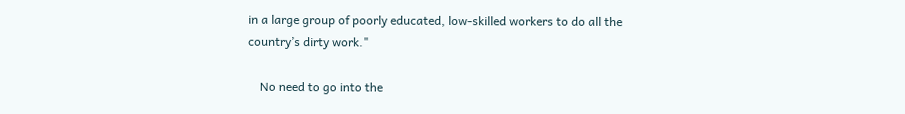in a large group of poorly educated, low-skilled workers to do all the country’s dirty work."

    No need to go into the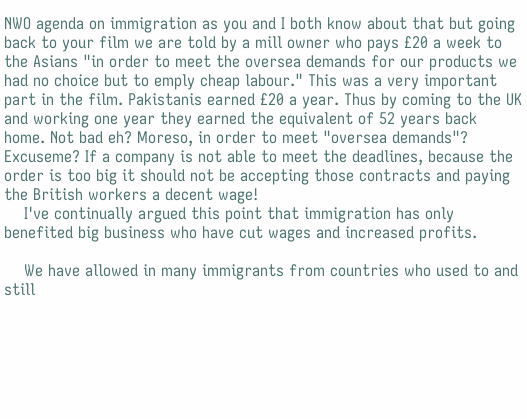NWO agenda on immigration as you and I both know about that but going back to your film we are told by a mill owner who pays £20 a week to the Asians "in order to meet the oversea demands for our products we had no choice but to emply cheap labour." This was a very important part in the film. Pakistanis earned £20 a year. Thus by coming to the UK and working one year they earned the equivalent of 52 years back home. Not bad eh? Moreso, in order to meet "oversea demands"? Excuseme? If a company is not able to meet the deadlines, because the order is too big it should not be accepting those contracts and paying the British workers a decent wage!
    I've continually argued this point that immigration has only benefited big business who have cut wages and increased profits.

    We have allowed in many immigrants from countries who used to and still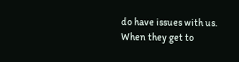do have issues with us. When they get to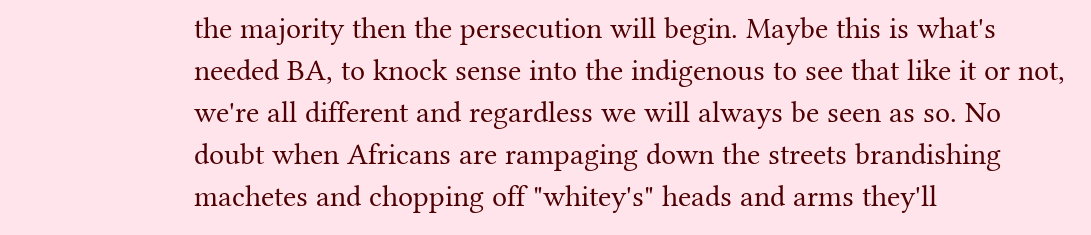the majority then the persecution will begin. Maybe this is what's needed BA, to knock sense into the indigenous to see that like it or not, we're all different and regardless we will always be seen as so. No doubt when Africans are rampaging down the streets brandishing machetes and chopping off "whitey's" heads and arms they'll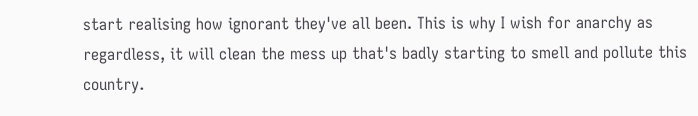start realising how ignorant they've all been. This is why I wish for anarchy as regardless, it will clean the mess up that's badly starting to smell and pollute this country.